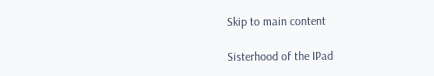Skip to main content

Sisterhood of the IPad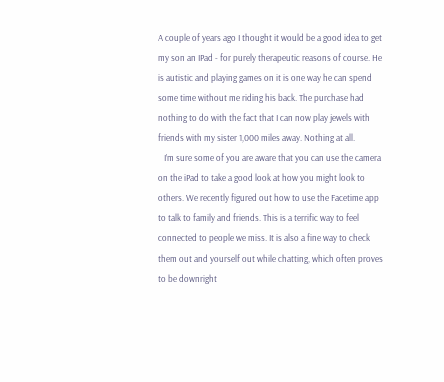A couple of years ago I thought it would be a good idea to get my son an IPad - for purely therapeutic reasons of course. He is autistic and playing games on it is one way he can spend some time without me riding his back. The purchase had nothing to do with the fact that I can now play jewels with friends with my sister 1,000 miles away. Nothing at all.
   I’m sure some of you are aware that you can use the camera on the iPad to take a good look at how you might look to others. We recently figured out how to use the Facetime app to talk to family and friends. This is a terrific way to feel connected to people we miss. It is also a fine way to check them out and yourself out while chatting, which often proves to be downright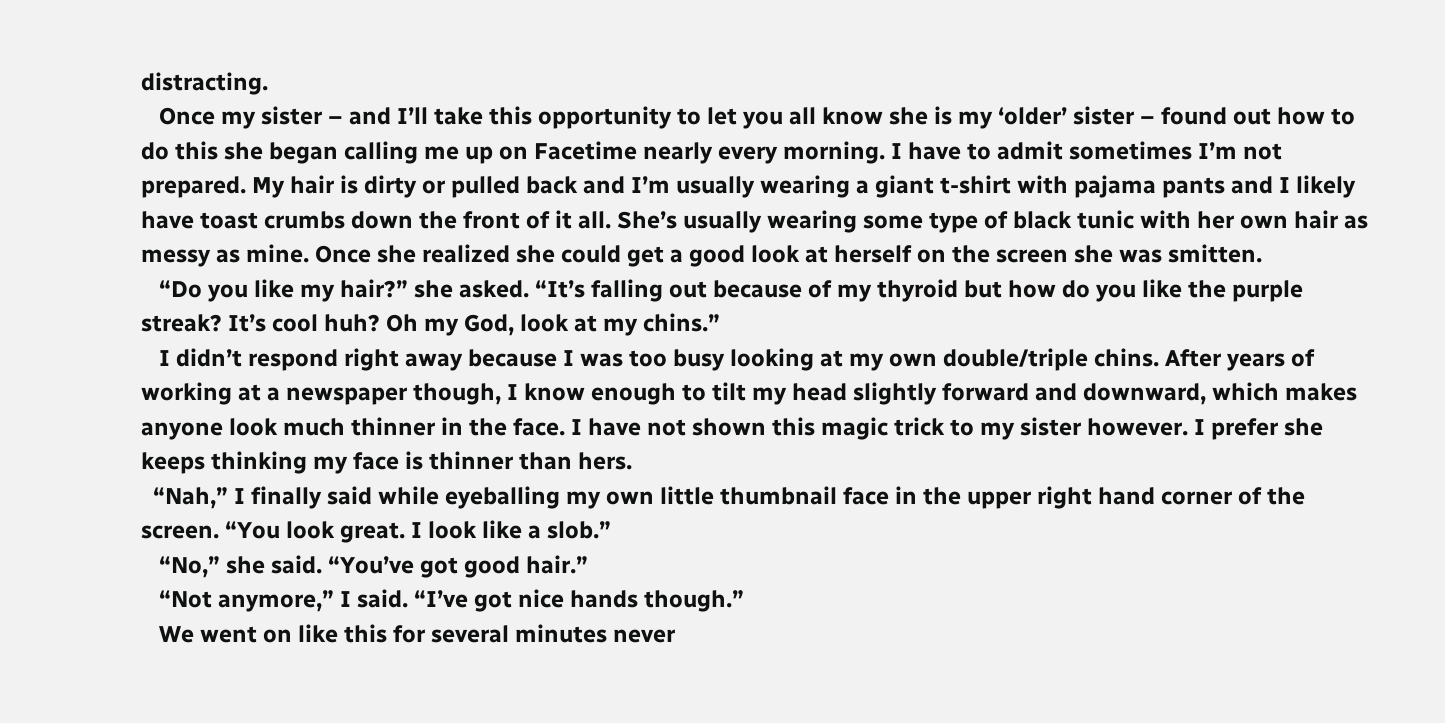distracting.
   Once my sister – and I’ll take this opportunity to let you all know she is my ‘older’ sister – found out how to do this she began calling me up on Facetime nearly every morning. I have to admit sometimes I’m not prepared. My hair is dirty or pulled back and I’m usually wearing a giant t-shirt with pajama pants and I likely have toast crumbs down the front of it all. She’s usually wearing some type of black tunic with her own hair as messy as mine. Once she realized she could get a good look at herself on the screen she was smitten.
   “Do you like my hair?” she asked. “It’s falling out because of my thyroid but how do you like the purple streak? It’s cool huh? Oh my God, look at my chins.”
   I didn’t respond right away because I was too busy looking at my own double/triple chins. After years of working at a newspaper though, I know enough to tilt my head slightly forward and downward, which makes anyone look much thinner in the face. I have not shown this magic trick to my sister however. I prefer she keeps thinking my face is thinner than hers.
  “Nah,” I finally said while eyeballing my own little thumbnail face in the upper right hand corner of the screen. “You look great. I look like a slob.”
   “No,” she said. “You’ve got good hair.”
   “Not anymore,” I said. “I’ve got nice hands though.”
   We went on like this for several minutes never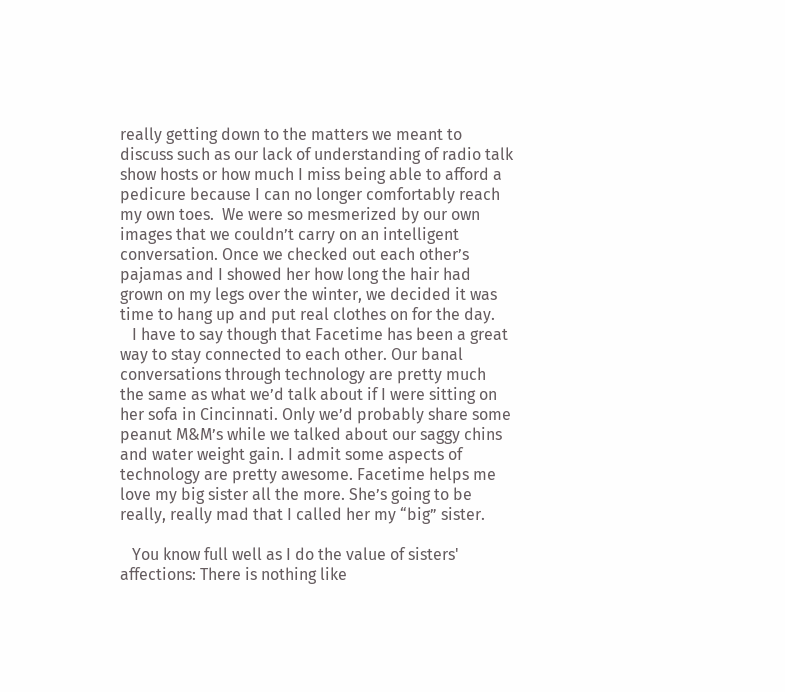really getting down to the matters we meant to discuss such as our lack of understanding of radio talk show hosts or how much I miss being able to afford a pedicure because I can no longer comfortably reach my own toes.  We were so mesmerized by our own images that we couldn’t carry on an intelligent conversation. Once we checked out each other’s pajamas and I showed her how long the hair had grown on my legs over the winter, we decided it was time to hang up and put real clothes on for the day.
   I have to say though that Facetime has been a great way to stay connected to each other. Our banal conversations through technology are pretty much the same as what we’d talk about if I were sitting on her sofa in Cincinnati. Only we’d probably share some peanut M&M’s while we talked about our saggy chins and water weight gain. I admit some aspects of technology are pretty awesome. Facetime helps me love my big sister all the more. She’s going to be really, really mad that I called her my “big” sister.

   You know full well as I do the value of sisters' affections: There is nothing like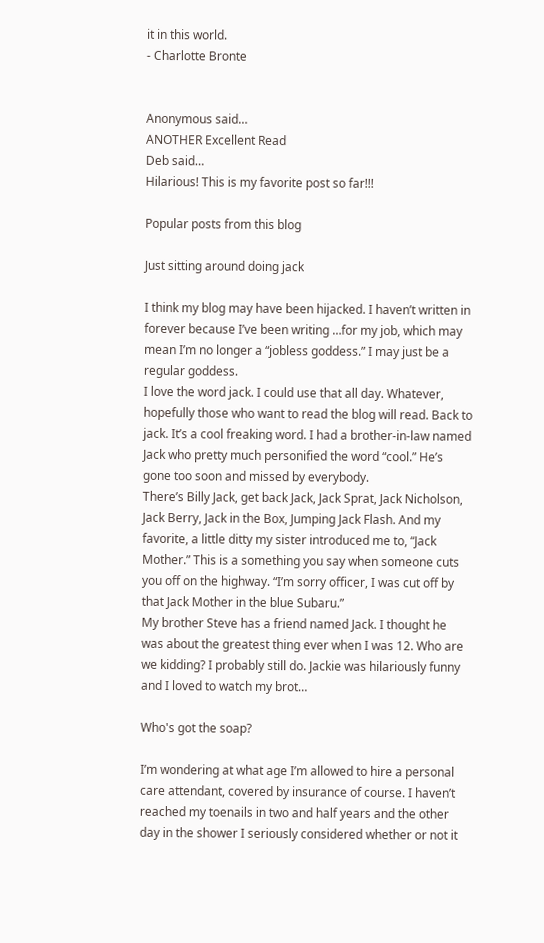it in this world.
- Charlotte Bronte


Anonymous said…
ANOTHER Excellent Read
Deb said…
Hilarious! This is my favorite post so far!!!

Popular posts from this blog

Just sitting around doing jack

I think my blog may have been hijacked. I haven’t written in forever because I’ve been writing …for my job, which may mean I’m no longer a “jobless goddess.” I may just be a regular goddess.
I love the word jack. I could use that all day. Whatever, hopefully those who want to read the blog will read. Back to jack. It’s a cool freaking word. I had a brother-in-law named Jack who pretty much personified the word “cool.” He’s gone too soon and missed by everybody.
There’s Billy Jack, get back Jack, Jack Sprat, Jack Nicholson, Jack Berry, Jack in the Box, Jumping Jack Flash. And my favorite, a little ditty my sister introduced me to, “Jack Mother.” This is a something you say when someone cuts you off on the highway. “I’m sorry officer, I was cut off by that Jack Mother in the blue Subaru.”
My brother Steve has a friend named Jack. I thought he was about the greatest thing ever when I was 12. Who are we kidding? I probably still do. Jackie was hilariously funny and I loved to watch my brot…

Who's got the soap?

I’m wondering at what age I’m allowed to hire a personal care attendant, covered by insurance of course. I haven’t reached my toenails in two and half years and the other day in the shower I seriously considered whether or not it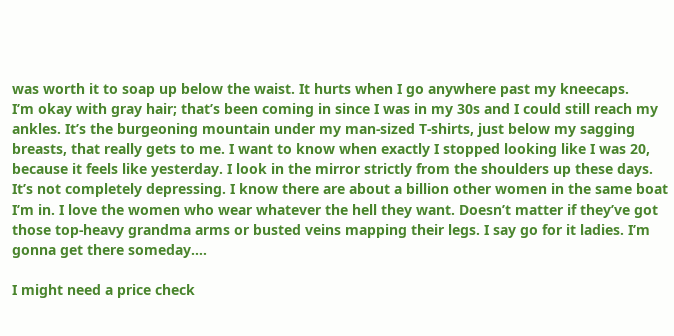was worth it to soap up below the waist. It hurts when I go anywhere past my kneecaps.
I’m okay with gray hair; that’s been coming in since I was in my 30s and I could still reach my ankles. It’s the burgeoning mountain under my man-sized T-shirts, just below my sagging breasts, that really gets to me. I want to know when exactly I stopped looking like I was 20, because it feels like yesterday. I look in the mirror strictly from the shoulders up these days.
It’s not completely depressing. I know there are about a billion other women in the same boat I’m in. I love the women who wear whatever the hell they want. Doesn’t matter if they’ve got those top-heavy grandma arms or busted veins mapping their legs. I say go for it ladies. I’m gonna get there someday.…

I might need a price check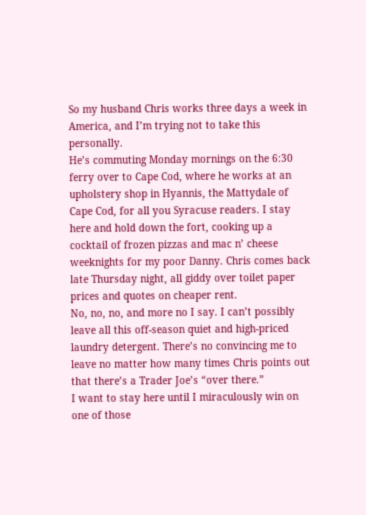So my husband Chris works three days a week in America, and I’m trying not to take this personally.
He’s commuting Monday mornings on the 6:30 ferry over to Cape Cod, where he works at an upholstery shop in Hyannis, the Mattydale of Cape Cod, for all you Syracuse readers. I stay here and hold down the fort, cooking up a cocktail of frozen pizzas and mac n’ cheese weeknights for my poor Danny. Chris comes back late Thursday night, all giddy over toilet paper prices and quotes on cheaper rent.
No, no, no, and more no I say. I can’t possibly leave all this off-season quiet and high-priced laundry detergent. There’s no convincing me to leave no matter how many times Chris points out that there’s a Trader Joe’s “over there.”
I want to stay here until I miraculously win on one of those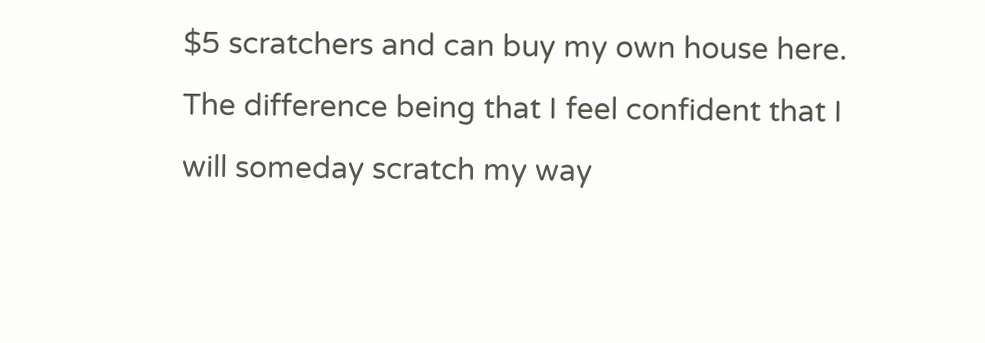$5 scratchers and can buy my own house here. The difference being that I feel confident that I will someday scratch my way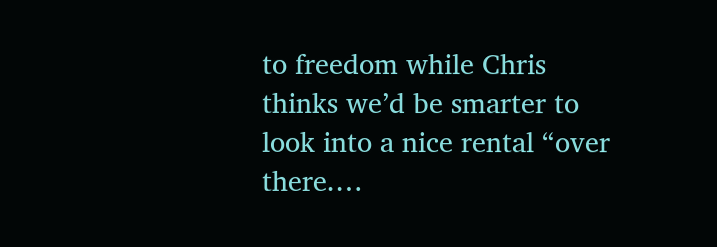to freedom while Chris thinks we’d be smarter to look into a nice rental “over there.…